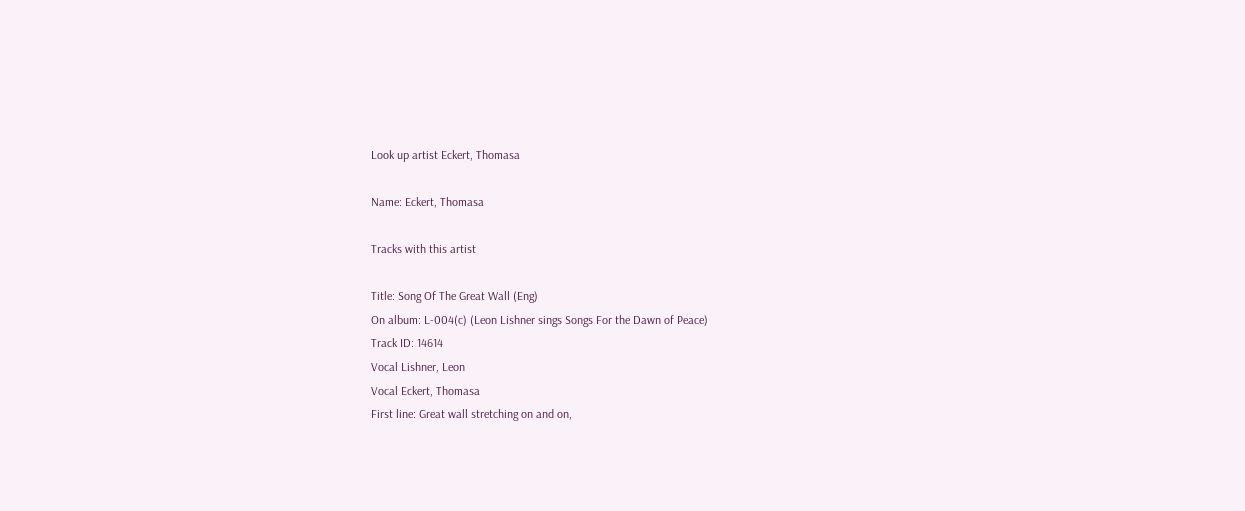Look up artist Eckert, Thomasa

Name: Eckert, Thomasa

Tracks with this artist

Title: Song Of The Great Wall (Eng)
On album: L-004(c) (Leon Lishner sings Songs For the Dawn of Peace)
Track ID: 14614
Vocal Lishner, Leon
Vocal Eckert, Thomasa
First line: Great wall stretching on and on,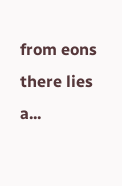from eons there lies a...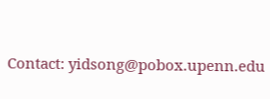Contact: yidsong@pobox.upenn.edu